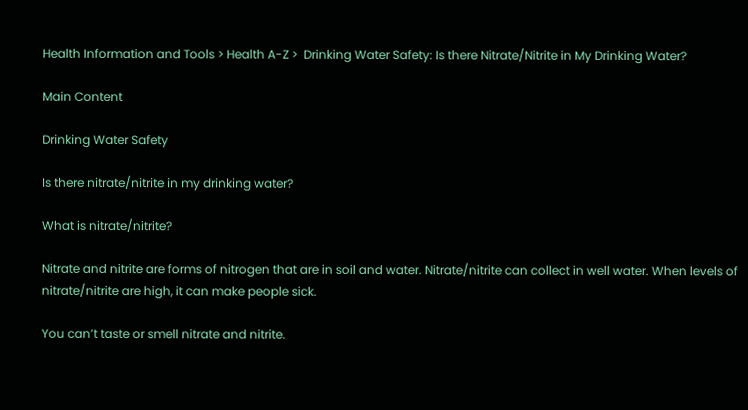Health Information and Tools > Health A-Z >  Drinking Water Safety: Is there Nitrate/Nitrite in My Drinking Water?

Main Content

Drinking Water Safety

Is there nitrate/nitrite in my drinking water?

What is nitrate/nitrite?

Nitrate and nitrite are forms of nitrogen that are in soil and water. Nitrate/nitrite can collect in well water. When levels of nitrate/nitrite are high, it can make people sick.

You can’t taste or smell nitrate and nitrite.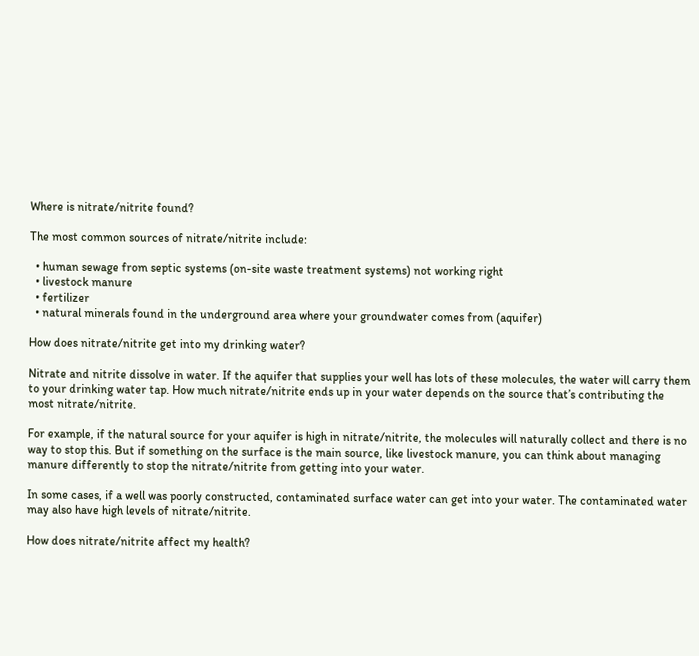Where is nitrate/nitrite found?

The most common sources of nitrate/nitrite include:

  • human sewage from septic systems (on-site waste treatment systems) not working right
  • livestock manure
  • fertilizer
  • natural minerals found in the underground area where your groundwater comes from (aquifer)

How does nitrate/nitrite get into my drinking water?

Nitrate and nitrite dissolve in water. If the aquifer that supplies your well has lots of these molecules, the water will carry them to your drinking water tap. How much nitrate/nitrite ends up in your water depends on the source that’s contributing the most nitrate/nitrite.

For example, if the natural source for your aquifer is high in nitrate/nitrite, the molecules will naturally collect and there is no way to stop this. But if something on the surface is the main source, like livestock manure, you can think about managing manure differently to stop the nitrate/nitrite from getting into your water.

In some cases, if a well was poorly constructed, contaminated surface water can get into your water. The contaminated water may also have high levels of nitrate/nitrite.

How does nitrate/nitrite affect my health?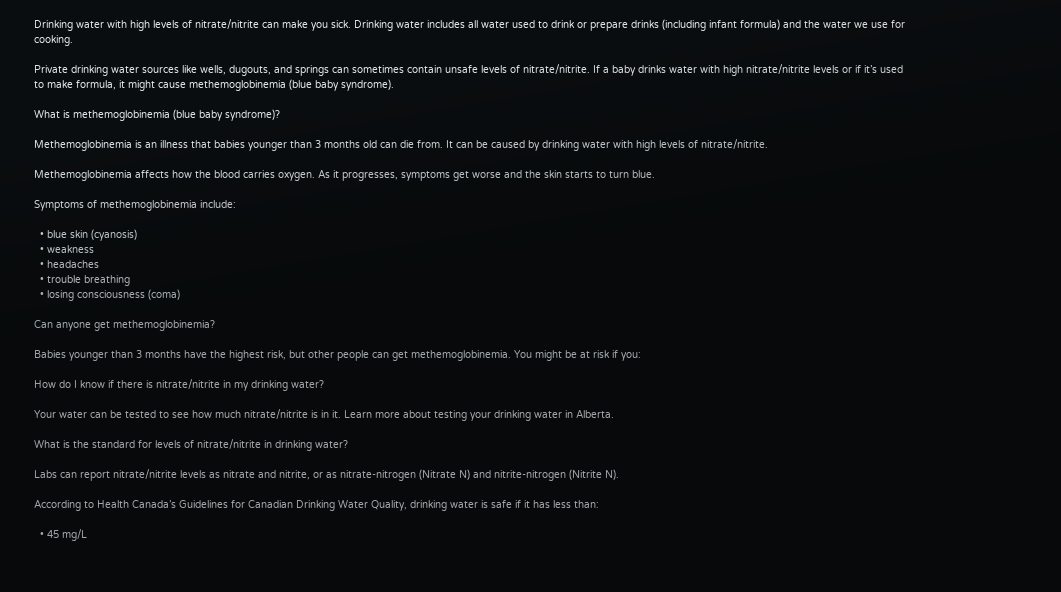Drinking water with high levels of nitrate/nitrite can make you sick. Drinking water includes all water used to drink or prepare drinks (including infant formula) and the water we use for cooking.

Private drinking water sources like wells, dugouts, and springs can sometimes contain unsafe levels of nitrate/nitrite. If a baby drinks water with high nitrate/nitrite levels or if it’s used to make formula, it might cause methemoglobinemia (blue baby syndrome).

What is methemoglobinemia (blue baby syndrome)?

Methemoglobinemia is an illness that babies younger than 3 months old can die from. It can be caused by drinking water with high levels of nitrate/nitrite.

Methemoglobinemia affects how the blood carries oxygen. As it progresses, symptoms get worse and the skin starts to turn blue.

Symptoms of methemoglobinemia include:

  • blue skin (cyanosis)
  • weakness
  • headaches
  • trouble breathing
  • losing consciousness (coma)

Can anyone get methemoglobinemia?

Babies younger than 3 months have the highest risk, but other people can get methemoglobinemia. You might be at risk if you:

How do I know if there is nitrate/nitrite in my drinking water?

Your water can be tested to see how much nitrate/nitrite is in it. Learn more about testing your drinking water in Alberta.

What is the standard for levels of nitrate/nitrite in drinking water?

Labs can report nitrate/nitrite levels as nitrate and nitrite, or as nitrate-nitrogen (Nitrate N) and nitrite-nitrogen (Nitrite N).

According to Health Canada’s Guidelines for Canadian Drinking Water Quality, drinking water is safe if it has less than:

  • 45 mg/L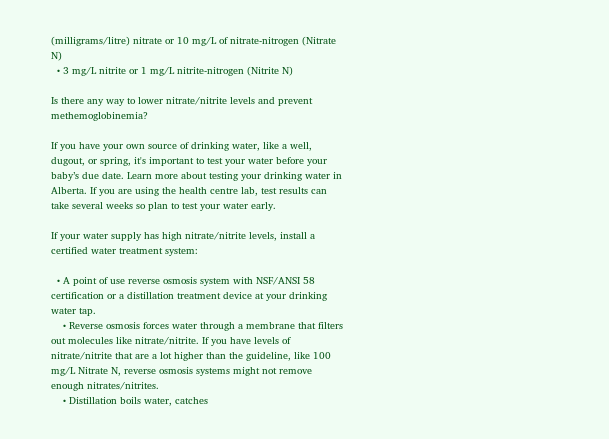(milligrams/litre) nitrate or 10 mg/L of nitrate-nitrogen (Nitrate N)
  • 3 mg/L nitrite or 1 mg/L nitrite-nitrogen (Nitrite N)

Is there any way to lower nitrate/nitrite levels and prevent methemoglobinemia?

If you have your own source of drinking water, like a well, dugout, or spring, it's important to test your water before your baby’s due date. Learn more about testing your drinking water in Alberta. If you are using the health centre lab, test results can take several weeks so plan to test your water early.

If your water supply has high nitrate/nitrite levels, install a certified water treatment system:

  • A point of use reverse osmosis system with NSF/ANSI 58 certification or a distillation treatment device at your drinking water tap.
    • Reverse osmosis forces water through a membrane that filters out molecules like nitrate/nitrite. If you have levels of nitrate/nitrite that are a lot higher than the guideline, like 100 mg/L Nitrate N, reverse osmosis systems might not remove enough nitrates/nitrites.
    • Distillation boils water, catches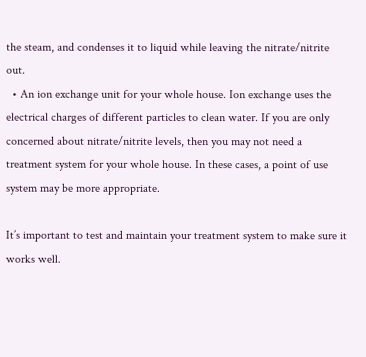the steam, and condenses it to liquid while leaving the nitrate/nitrite out.
  • An ion exchange unit for your whole house. Ion exchange uses the electrical charges of different particles to clean water. If you are only concerned about nitrate/nitrite levels, then you may not need a treatment system for your whole house. In these cases, a point of use system may be more appropriate.

It’s important to test and maintain your treatment system to make sure it works well.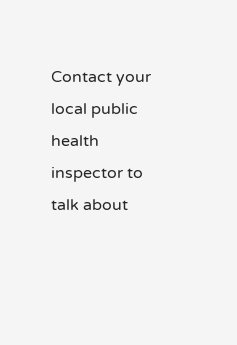Contact your local public health inspector to talk about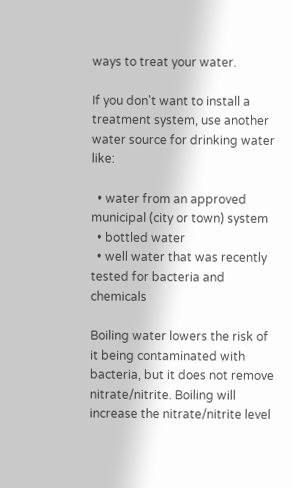ways to treat your water.

If you don't want to install a treatment system, use another water source for drinking water like:

  • water from an approved municipal (city or town) system
  • bottled water
  • well water that was recently tested for bacteria and chemicals

Boiling water lowers the risk of it being contaminated with bacteria, but it does not remove nitrate/nitrite. Boiling will increase the nitrate/nitrite level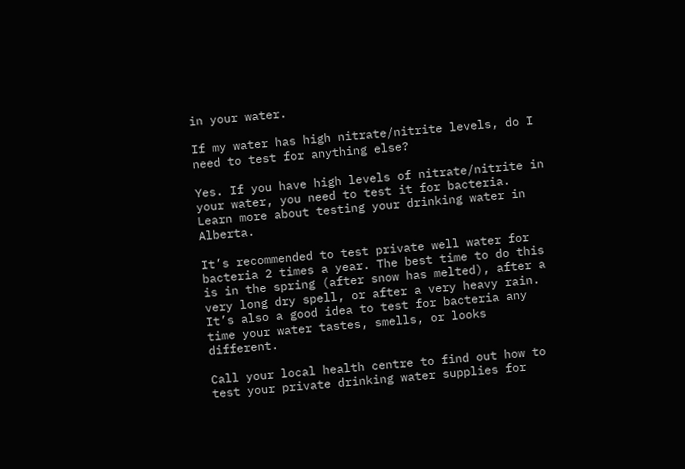in your water.

If my water has high nitrate/nitrite levels, do I need to test for anything else?

Yes. If you have high levels of nitrate/nitrite in your water, you need to test it for bacteria. Learn more about testing your drinking water in Alberta.

It’s recommended to test private well water for bacteria 2 times a year. The best time to do this is in the spring (after snow has melted), after a very long dry spell, or after a very heavy rain. It’s also a good idea to test for bacteria any time your water tastes, smells, or looks different.

Call your local health centre to find out how to test your private drinking water supplies for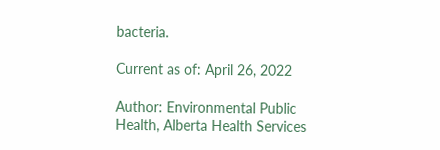bacteria.

Current as of: April 26, 2022

Author: Environmental Public Health, Alberta Health Services